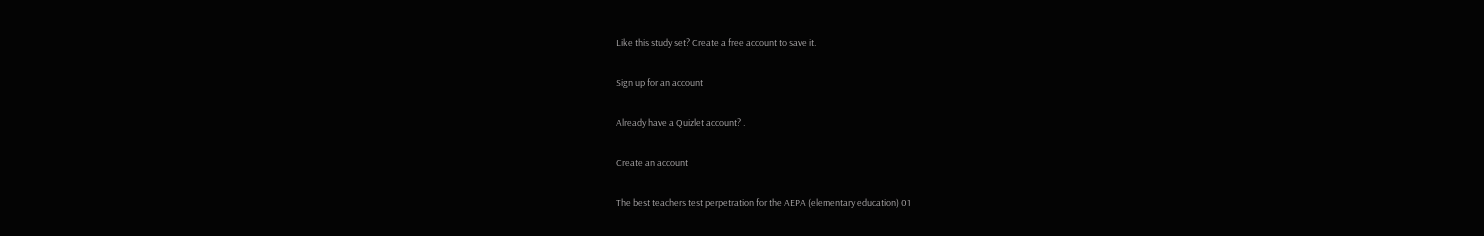Like this study set? Create a free account to save it.

Sign up for an account

Already have a Quizlet account? .

Create an account

The best teachers test perpetration for the AEPA (elementary education) 01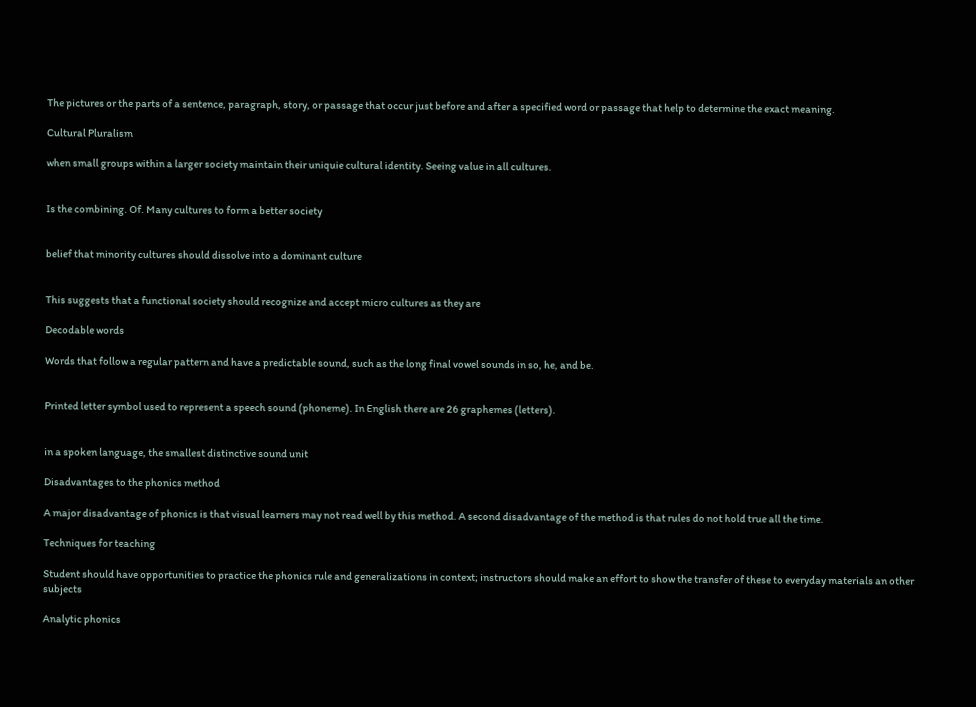The pictures or the parts of a sentence, paragraph, story, or passage that occur just before and after a specified word or passage that help to determine the exact meaning.

Cultural Pluralism

when small groups within a larger society maintain their uniquie cultural identity. Seeing value in all cultures.


Is the combining. Of. Many cultures to form a better society


belief that minority cultures should dissolve into a dominant culture


This suggests that a functional society should recognize and accept micro cultures as they are

Decodable words

Words that follow a regular pattern and have a predictable sound, such as the long final vowel sounds in so, he, and be.


Printed letter symbol used to represent a speech sound (phoneme). In English there are 26 graphemes (letters).


in a spoken language, the smallest distinctive sound unit

Disadvantages to the phonics method

A major disadvantage of phonics is that visual learners may not read well by this method. A second disadvantage of the method is that rules do not hold true all the time.

Techniques for teaching

Student should have opportunities to practice the phonics rule and generalizations in context; instructors should make an effort to show the transfer of these to everyday materials an other subjects

Analytic phonics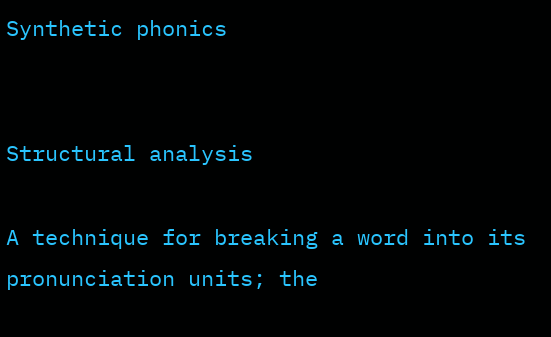Synthetic phonics


Structural analysis

A technique for breaking a word into its pronunciation units; the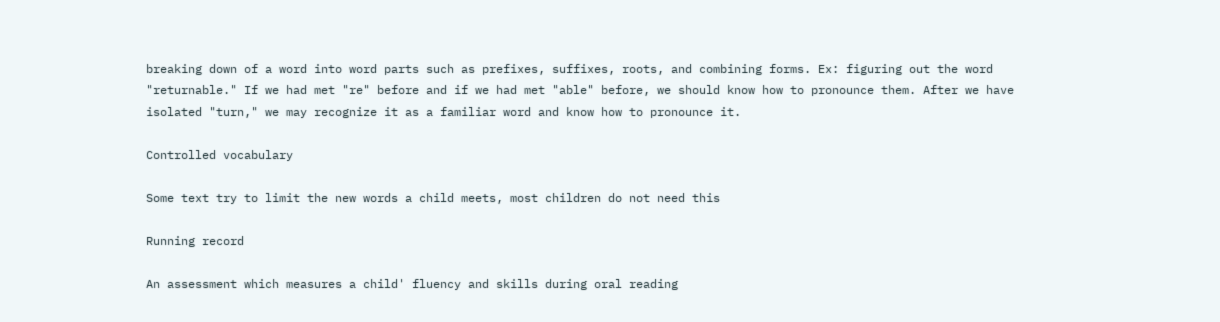breaking down of a word into word parts such as prefixes, suffixes, roots, and combining forms. Ex: figuring out the word "returnable." If we had met "re" before and if we had met "able" before, we should know how to pronounce them. After we have isolated "turn," we may recognize it as a familiar word and know how to pronounce it.

Controlled vocabulary

Some text try to limit the new words a child meets, most children do not need this

Running record

An assessment which measures a child' fluency and skills during oral reading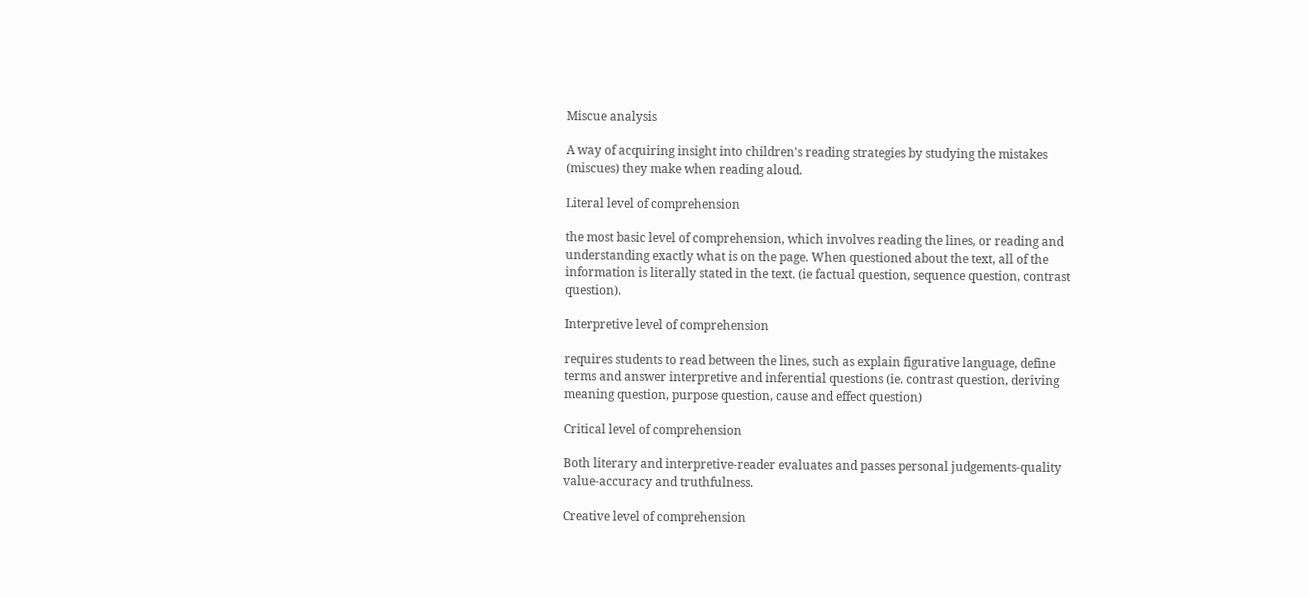Miscue analysis

A way of acquiring insight into children's reading strategies by studying the mistakes (miscues) they make when reading aloud.

Literal level of comprehension

the most basic level of comprehension, which involves reading the lines, or reading and understanding exactly what is on the page. When questioned about the text, all of the information is literally stated in the text. (ie factual question, sequence question, contrast question).

Interpretive level of comprehension

requires students to read between the lines, such as explain figurative language, define terms and answer interpretive and inferential questions (ie. contrast question, deriving meaning question, purpose question, cause and effect question)

Critical level of comprehension

Both literary and interpretive-reader evaluates and passes personal judgements-quality value-accuracy and truthfulness.

Creative level of comprehension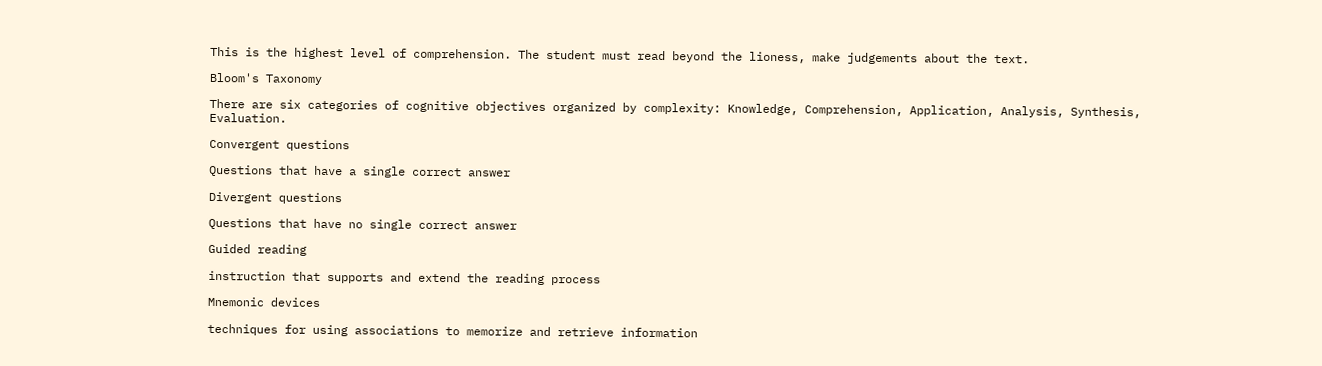This is the highest level of comprehension. The student must read beyond the lioness, make judgements about the text.

Bloom's Taxonomy

There are six categories of cognitive objectives organized by complexity: Knowledge, Comprehension, Application, Analysis, Synthesis, Evaluation.

Convergent questions

Questions that have a single correct answer

Divergent questions

Questions that have no single correct answer

Guided reading

instruction that supports and extend the reading process

Mnemonic devices

techniques for using associations to memorize and retrieve information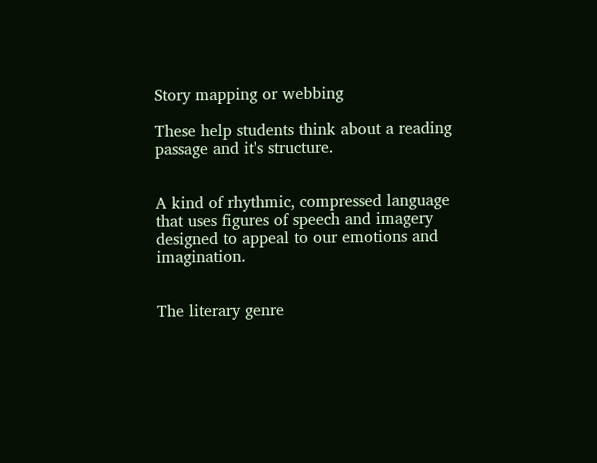Story mapping or webbing

These help students think about a reading passage and it's structure.


A kind of rhythmic, compressed language that uses figures of speech and imagery designed to appeal to our emotions and imagination.


The literary genre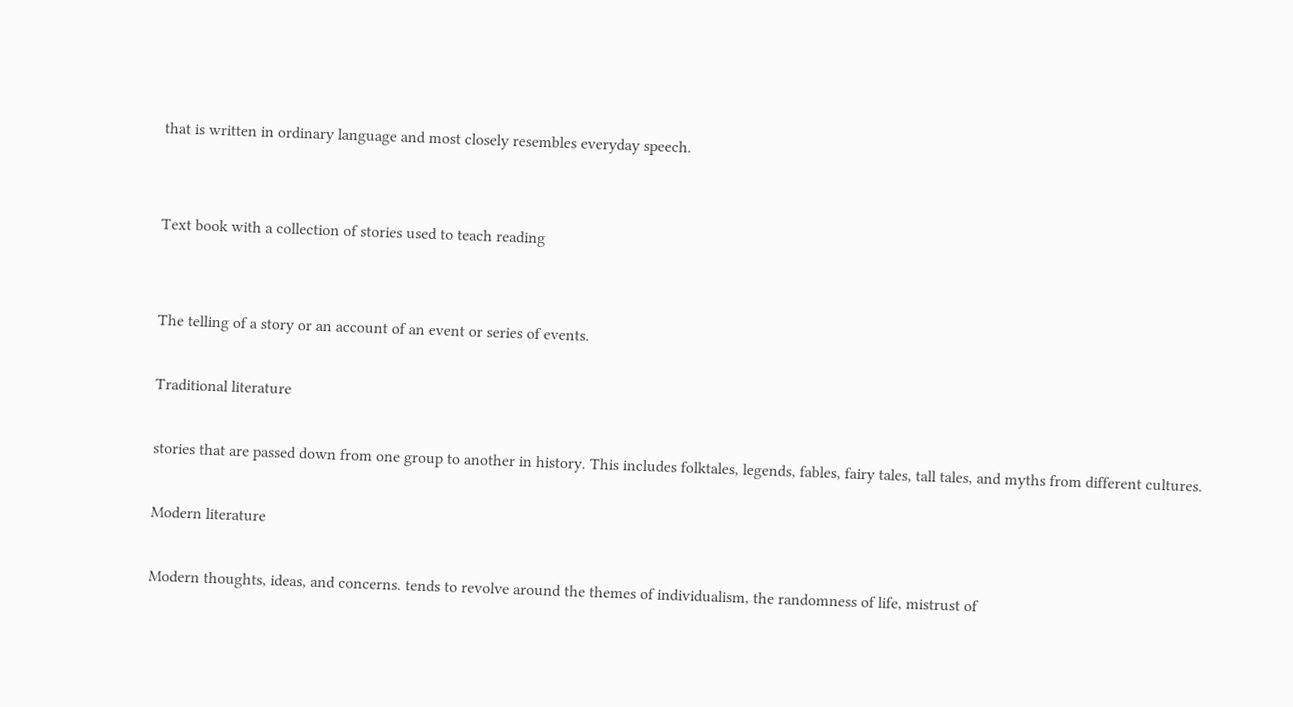that is written in ordinary language and most closely resembles everyday speech.


Text book with a collection of stories used to teach reading


The telling of a story or an account of an event or series of events.

Traditional literature

stories that are passed down from one group to another in history. This includes folktales, legends, fables, fairy tales, tall tales, and myths from different cultures.

Modern literature

Modern thoughts, ideas, and concerns. tends to revolve around the themes of individualism, the randomness of life, mistrust of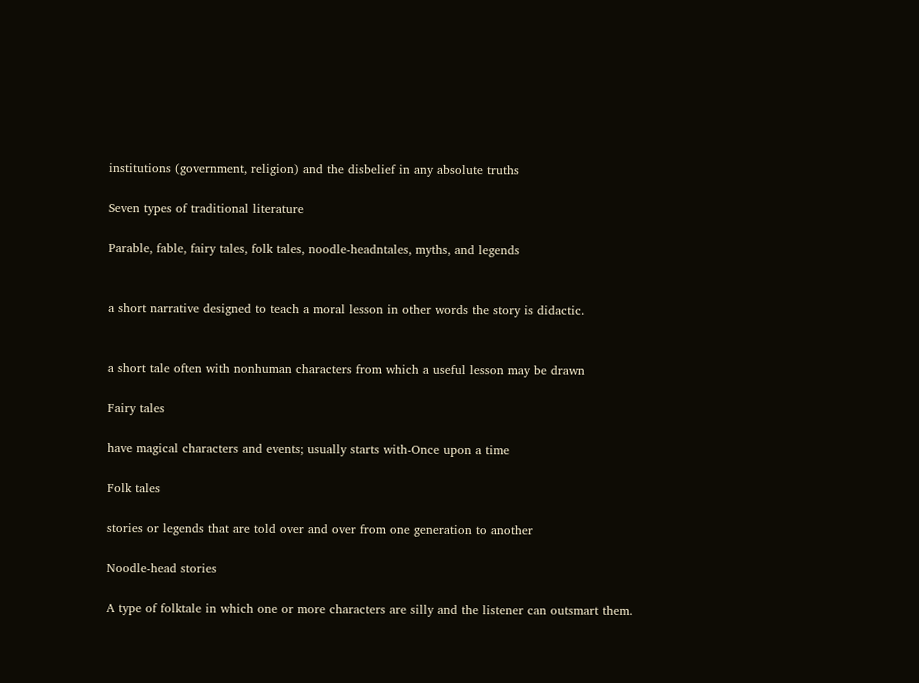institutions (government, religion) and the disbelief in any absolute truths

Seven types of traditional literature

Parable, fable, fairy tales, folk tales, noodle-headntales, myths, and legends


a short narrative designed to teach a moral lesson in other words the story is didactic.


a short tale often with nonhuman characters from which a useful lesson may be drawn

Fairy tales

have magical characters and events; usually starts with-Once upon a time

Folk tales

stories or legends that are told over and over from one generation to another

Noodle-head stories

A type of folktale in which one or more characters are silly and the listener can outsmart them.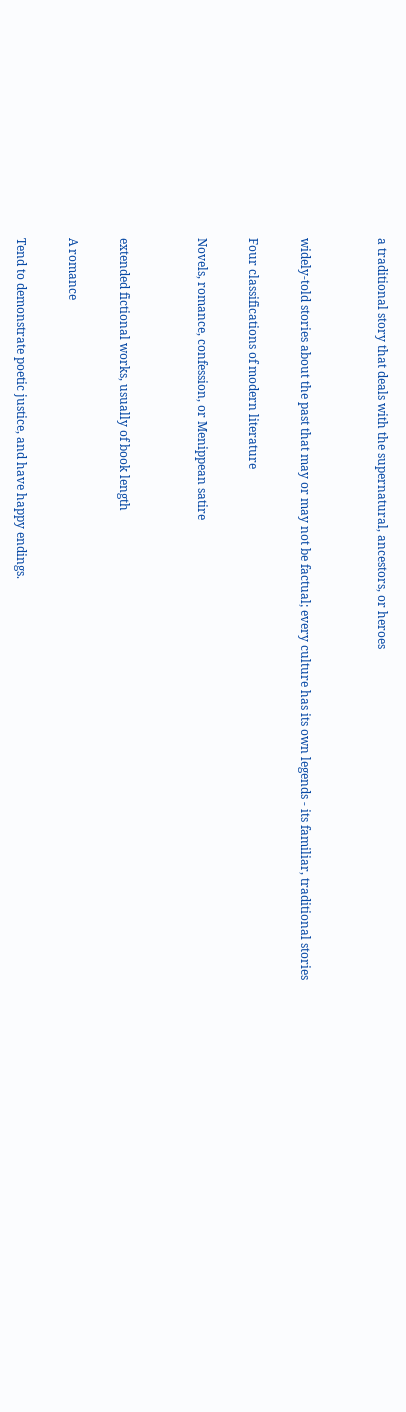a traditional story that deals with the supernatural, ancestors, or heroes


widely-told stories about the past that may or may not be factual; every culture has its own legends - its familiar, traditional stories

Four classifications of modern literature

Novels, romance, confession, or Menippean satire


extended fictional works, usually of book length

A romance

Tend to demonstrate poetic justice, and have happy endings.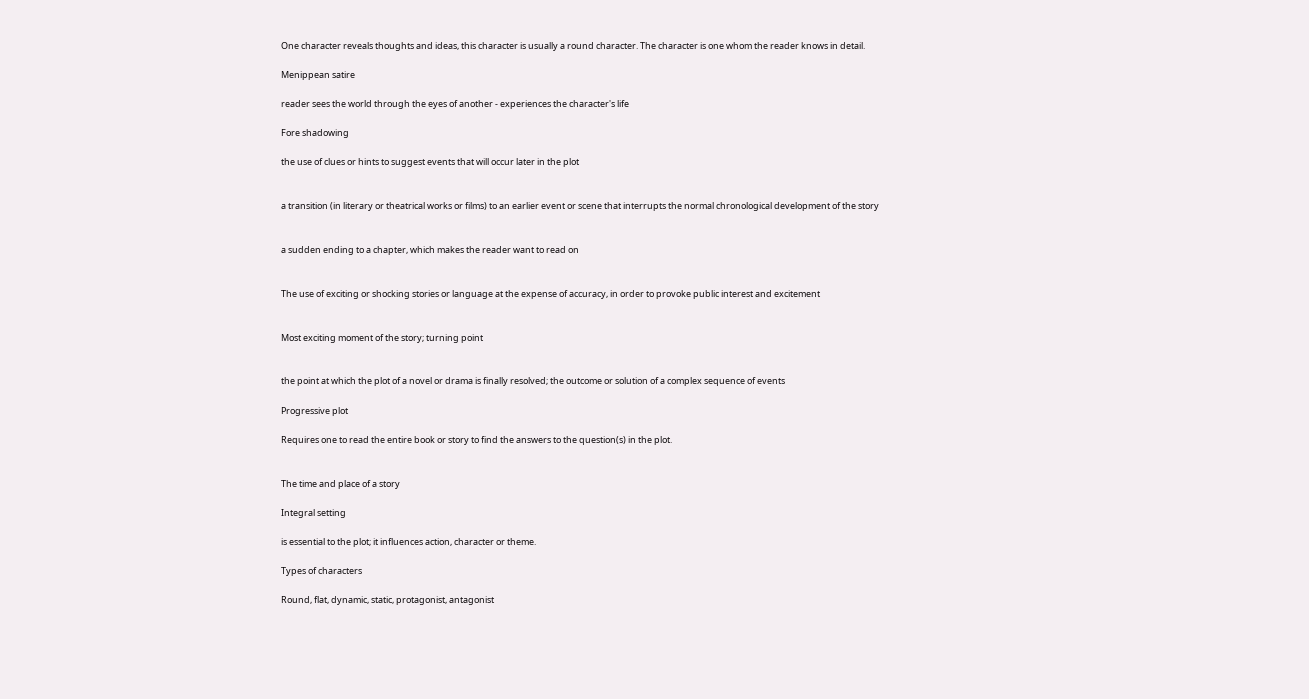One character reveals thoughts and ideas, this character is usually a round character. The character is one whom the reader knows in detail.

Menippean satire

reader sees the world through the eyes of another - experiences the character's life

Fore shadowing

the use of clues or hints to suggest events that will occur later in the plot


a transition (in literary or theatrical works or films) to an earlier event or scene that interrupts the normal chronological development of the story


a sudden ending to a chapter, which makes the reader want to read on


The use of exciting or shocking stories or language at the expense of accuracy, in order to provoke public interest and excitement


Most exciting moment of the story; turning point


the point at which the plot of a novel or drama is finally resolved; the outcome or solution of a complex sequence of events

Progressive plot

Requires one to read the entire book or story to find the answers to the question(s) in the plot.


The time and place of a story

Integral setting

is essential to the plot; it influences action, character or theme.

Types of characters

Round, flat, dynamic, static, protagonist, antagonist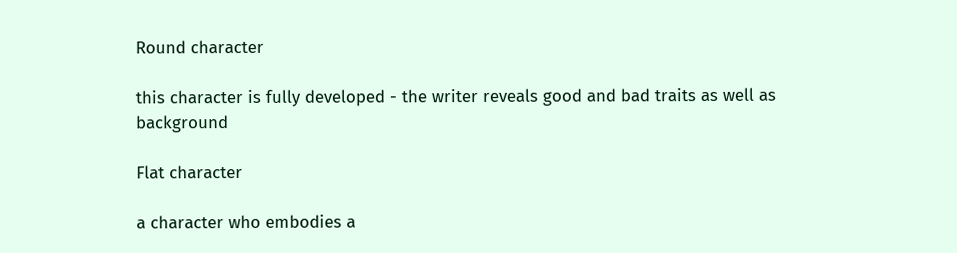Round character

this character is fully developed - the writer reveals good and bad traits as well as background

Flat character

a character who embodies a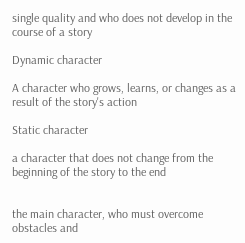single quality and who does not develop in the course of a story

Dynamic character

A character who grows, learns, or changes as a result of the story's action

Static character

a character that does not change from the beginning of the story to the end


the main character, who must overcome obstacles and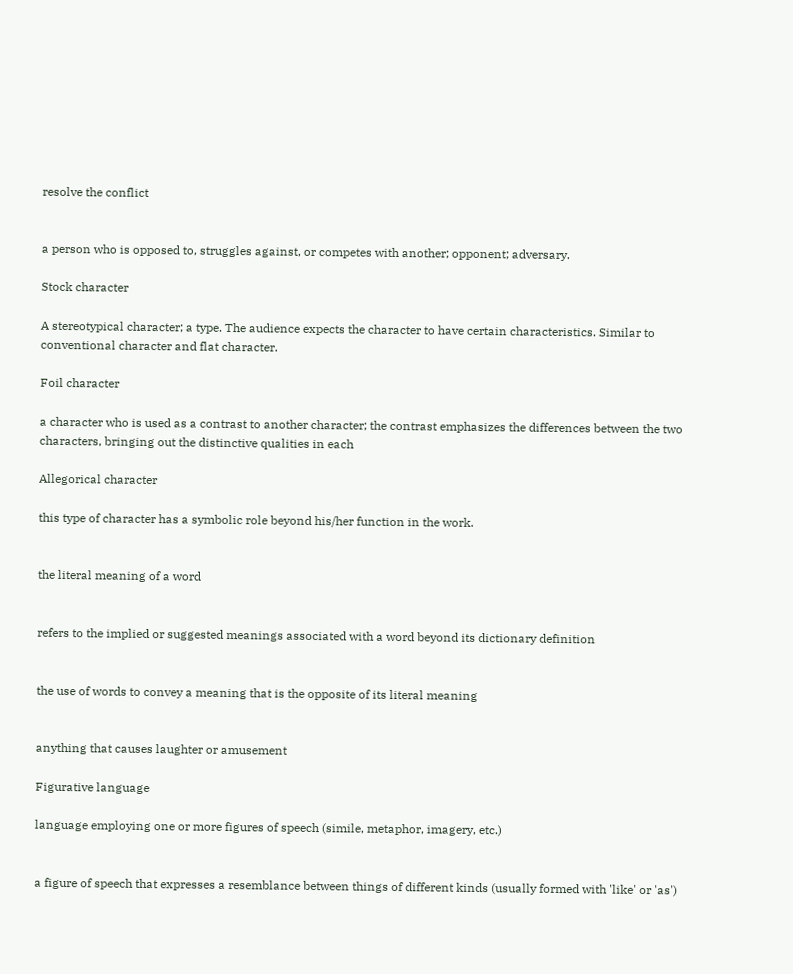resolve the conflict


a person who is opposed to, struggles against, or competes with another; opponent; adversary.

Stock character

A stereotypical character; a type. The audience expects the character to have certain characteristics. Similar to conventional character and flat character.

Foil character

a character who is used as a contrast to another character; the contrast emphasizes the differences between the two characters, bringing out the distinctive qualities in each

Allegorical character

this type of character has a symbolic role beyond his/her function in the work.


the literal meaning of a word


refers to the implied or suggested meanings associated with a word beyond its dictionary definition


the use of words to convey a meaning that is the opposite of its literal meaning


anything that causes laughter or amusement

Figurative language

language employing one or more figures of speech (simile, metaphor, imagery, etc.)


a figure of speech that expresses a resemblance between things of different kinds (usually formed with 'like' or 'as')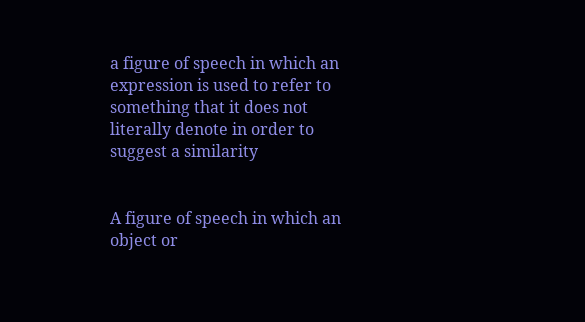a figure of speech in which an expression is used to refer to something that it does not literally denote in order to suggest a similarity


A figure of speech in which an object or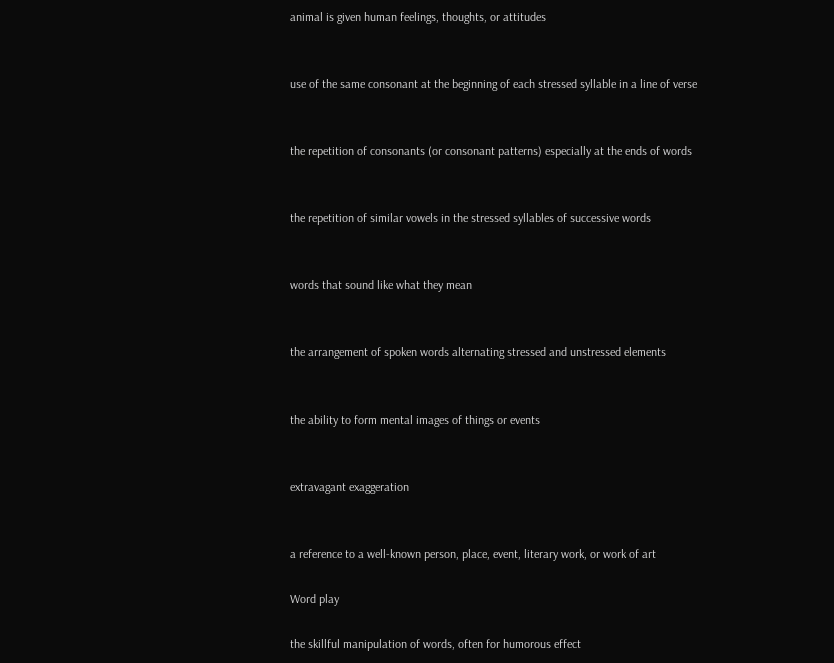animal is given human feelings, thoughts, or attitudes


use of the same consonant at the beginning of each stressed syllable in a line of verse


the repetition of consonants (or consonant patterns) especially at the ends of words


the repetition of similar vowels in the stressed syllables of successive words


words that sound like what they mean


the arrangement of spoken words alternating stressed and unstressed elements


the ability to form mental images of things or events


extravagant exaggeration


a reference to a well-known person, place, event, literary work, or work of art

Word play

the skillful manipulation of words, often for humorous effect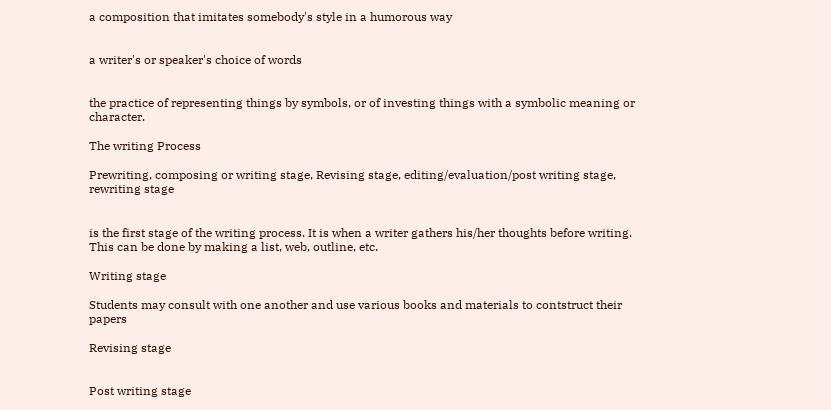a composition that imitates somebody's style in a humorous way


a writer's or speaker's choice of words


the practice of representing things by symbols, or of investing things with a symbolic meaning or character.

The writing Process

Prewriting, composing or writing stage, Revising stage, editing/evaluation/post writing stage, rewriting stage


is the first stage of the writing process. It is when a writer gathers his/her thoughts before writing. This can be done by making a list, web, outline, etc.

Writing stage

Students may consult with one another and use various books and materials to contstruct their papers

Revising stage


Post writing stage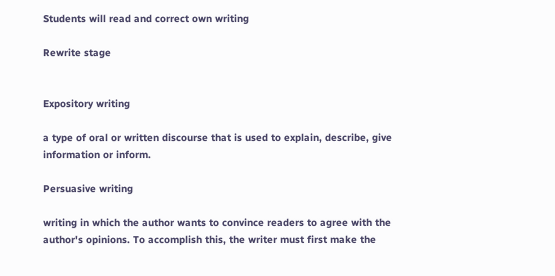Students will read and correct own writing

Rewrite stage


Expository writing

a type of oral or written discourse that is used to explain, describe, give information or inform.

Persuasive writing

writing in which the author wants to convince readers to agree with the author's opinions. To accomplish this, the writer must first make the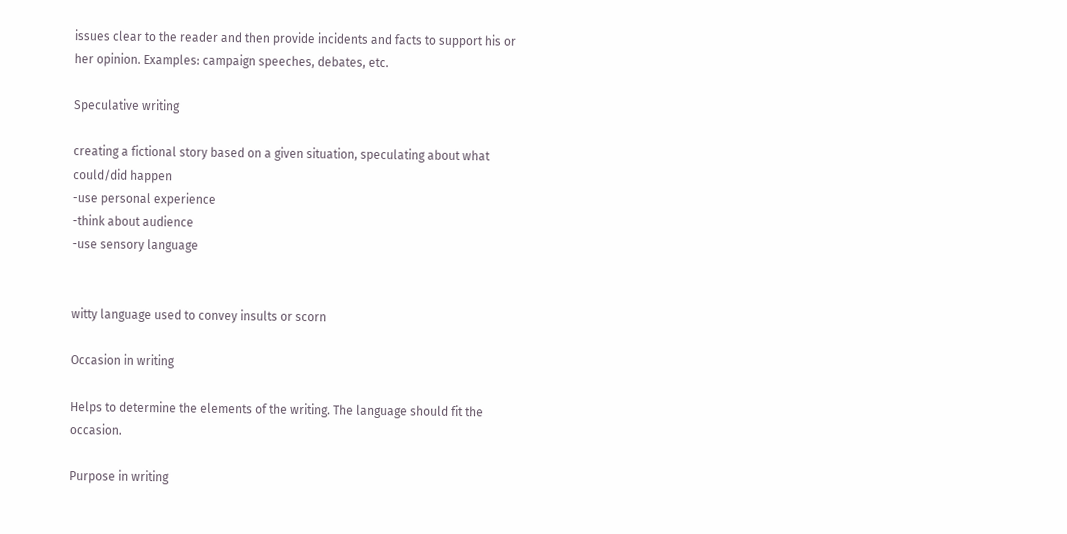issues clear to the reader and then provide incidents and facts to support his or her opinion. Examples: campaign speeches, debates, etc.

Speculative writing

creating a fictional story based on a given situation, speculating about what could/did happen
-use personal experience
-think about audience
-use sensory language


witty language used to convey insults or scorn

Occasion in writing

Helps to determine the elements of the writing. The language should fit the occasion.

Purpose in writing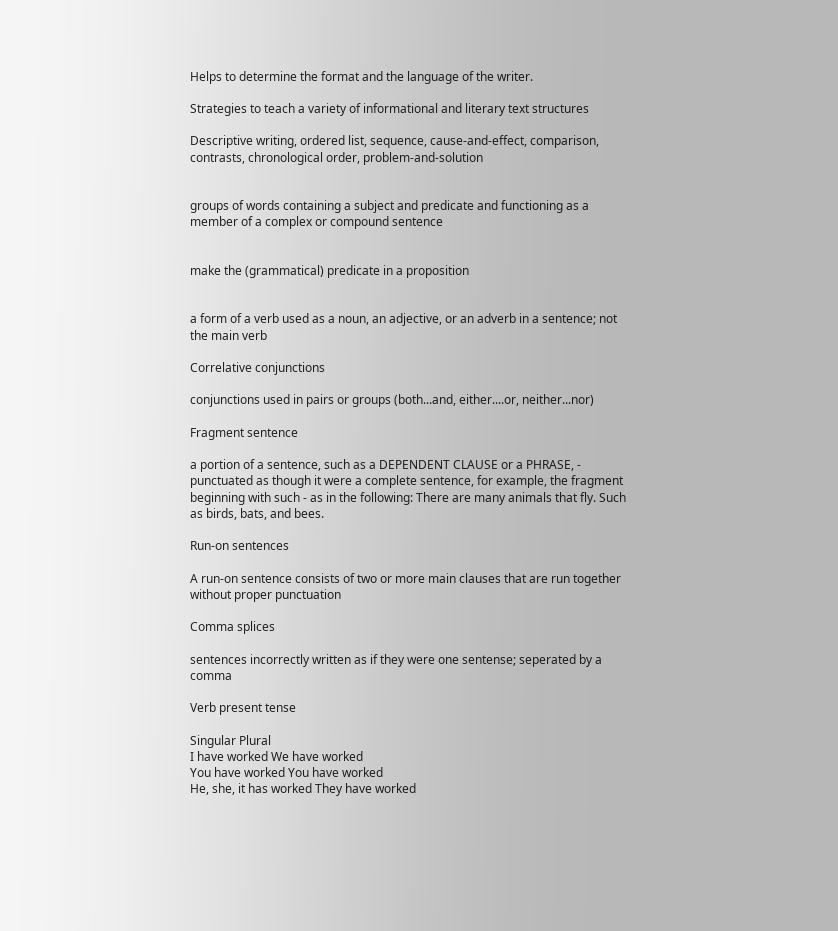Helps to determine the format and the language of the writer.

Strategies to teach a variety of informational and literary text structures

Descriptive writing, ordered list, sequence, cause-and-effect, comparison, contrasts, chronological order, problem-and-solution


groups of words containing a subject and predicate and functioning as a member of a complex or compound sentence


make the (grammatical) predicate in a proposition


a form of a verb used as a noun, an adjective, or an adverb in a sentence; not the main verb

Correlative conjunctions

conjunctions used in pairs or groups (both...and, either....or, neither...nor)

Fragment sentence

a portion of a sentence, such as a DEPENDENT CLAUSE or a PHRASE, - punctuated as though it were a complete sentence, for example, the fragment beginning with such - as in the following: There are many animals that fly. Such as birds, bats, and bees.

Run-on sentences

A run-on sentence consists of two or more main clauses that are run together without proper punctuation

Comma splices

sentences incorrectly written as if they were one sentense; seperated by a comma

Verb present tense

Singular Plural
I have worked We have worked
You have worked You have worked
He, she, it has worked They have worked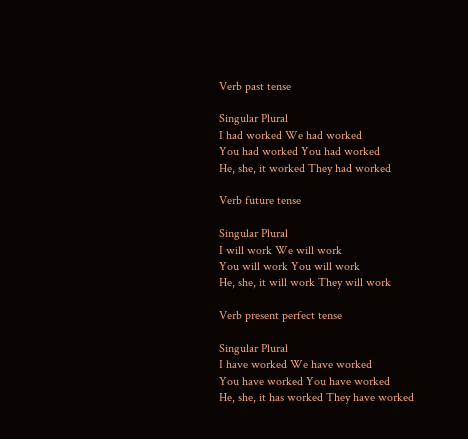Verb past tense

Singular Plural
I had worked We had worked
You had worked You had worked
He, she, it worked They had worked

Verb future tense

Singular Plural
I will work We will work
You will work You will work
He, she, it will work They will work

Verb present perfect tense

Singular Plural
I have worked We have worked
You have worked You have worked
He, she, it has worked They have worked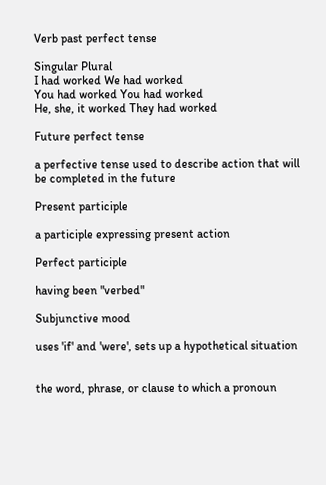Verb past perfect tense

Singular Plural
I had worked We had worked
You had worked You had worked
He, she, it worked They had worked

Future perfect tense

a perfective tense used to describe action that will be completed in the future

Present participle

a participle expressing present action

Perfect participle

having been "verbed"

Subjunctive mood

uses 'if' and 'were', sets up a hypothetical situation


the word, phrase, or clause to which a pronoun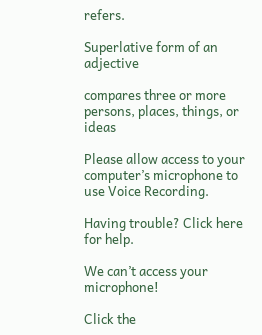refers.

Superlative form of an adjective

compares three or more persons, places, things, or ideas

Please allow access to your computer’s microphone to use Voice Recording.

Having trouble? Click here for help.

We can’t access your microphone!

Click the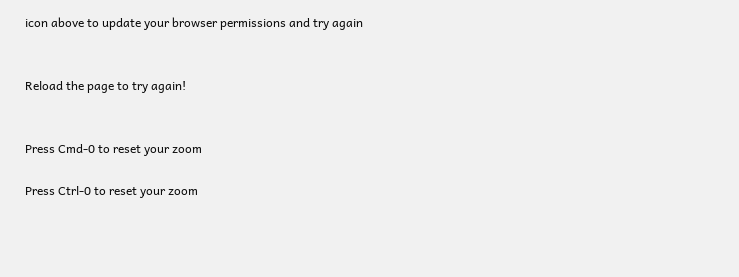icon above to update your browser permissions and try again


Reload the page to try again!


Press Cmd-0 to reset your zoom

Press Ctrl-0 to reset your zoom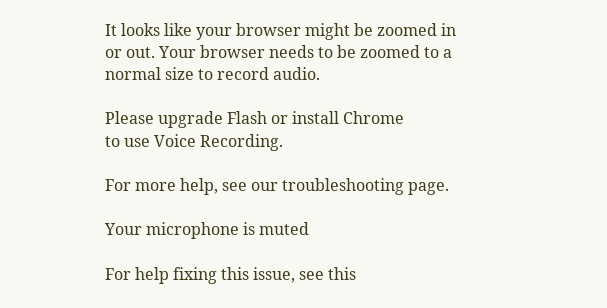It looks like your browser might be zoomed in or out. Your browser needs to be zoomed to a normal size to record audio.

Please upgrade Flash or install Chrome
to use Voice Recording.

For more help, see our troubleshooting page.

Your microphone is muted

For help fixing this issue, see this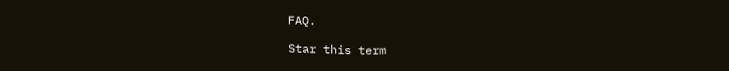FAQ.

Star this term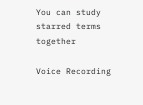You can study starred terms together

Voice Recording